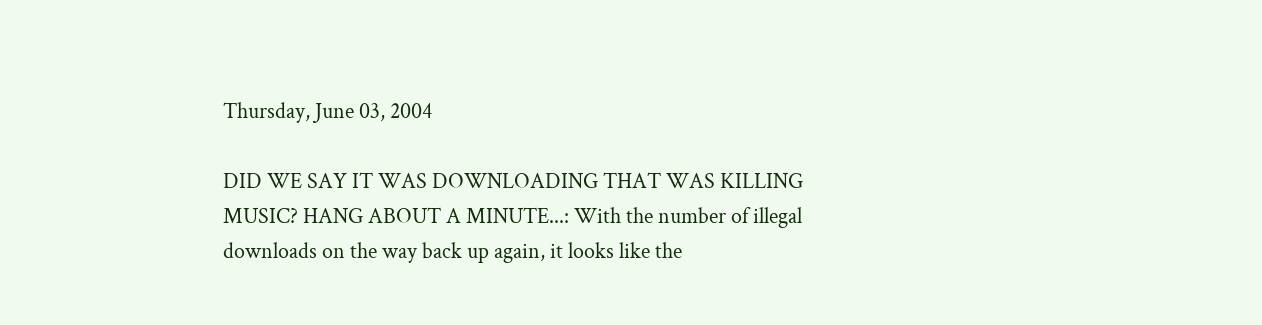Thursday, June 03, 2004

DID WE SAY IT WAS DOWNLOADING THAT WAS KILLING MUSIC? HANG ABOUT A MINUTE...: With the number of illegal downloads on the way back up again, it looks like the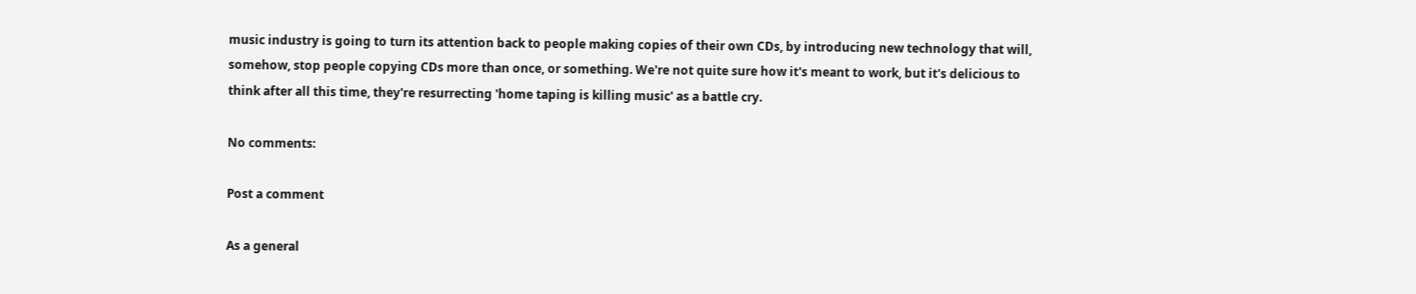music industry is going to turn its attention back to people making copies of their own CDs, by introducing new technology that will, somehow, stop people copying CDs more than once, or something. We're not quite sure how it's meant to work, but it's delicious to think after all this time, they're resurrecting 'home taping is killing music' as a battle cry.

No comments:

Post a comment

As a general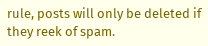rule, posts will only be deleted if they reek of spam.